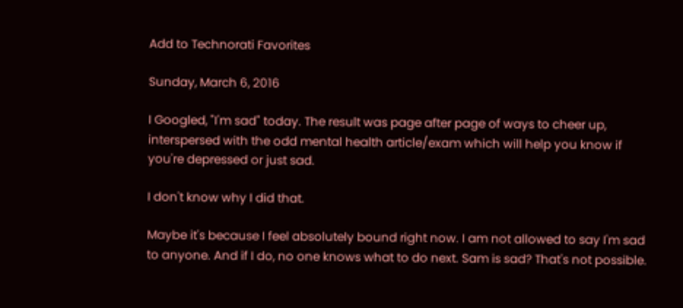Add to Technorati Favorites

Sunday, March 6, 2016

I Googled, "I'm sad" today. The result was page after page of ways to cheer up, interspersed with the odd mental health article/exam which will help you know if you're depressed or just sad.

I don't know why I did that.

Maybe it's because I feel absolutely bound right now. I am not allowed to say I'm sad to anyone. And if I do, no one knows what to do next. Sam is sad? That's not possible.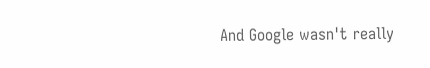And Google wasn't really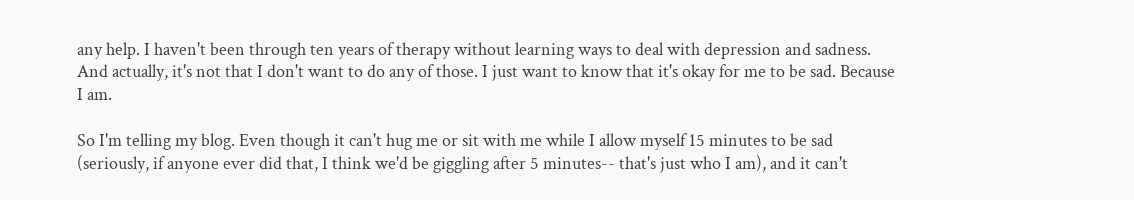any help. I haven't been through ten years of therapy without learning ways to deal with depression and sadness. And actually, it's not that I don't want to do any of those. I just want to know that it's okay for me to be sad. Because I am.

So I'm telling my blog. Even though it can't hug me or sit with me while I allow myself 15 minutes to be sad (seriously, if anyone ever did that, I think we'd be giggling after 5 minutes-- that's just who I am), and it can't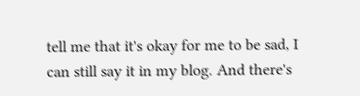tell me that it's okay for me to be sad, I can still say it in my blog. And there's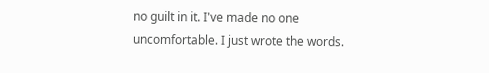no guilt in it. I've made no one uncomfortable. I just wrote the words.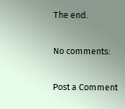The end.

No comments:

Post a Comment